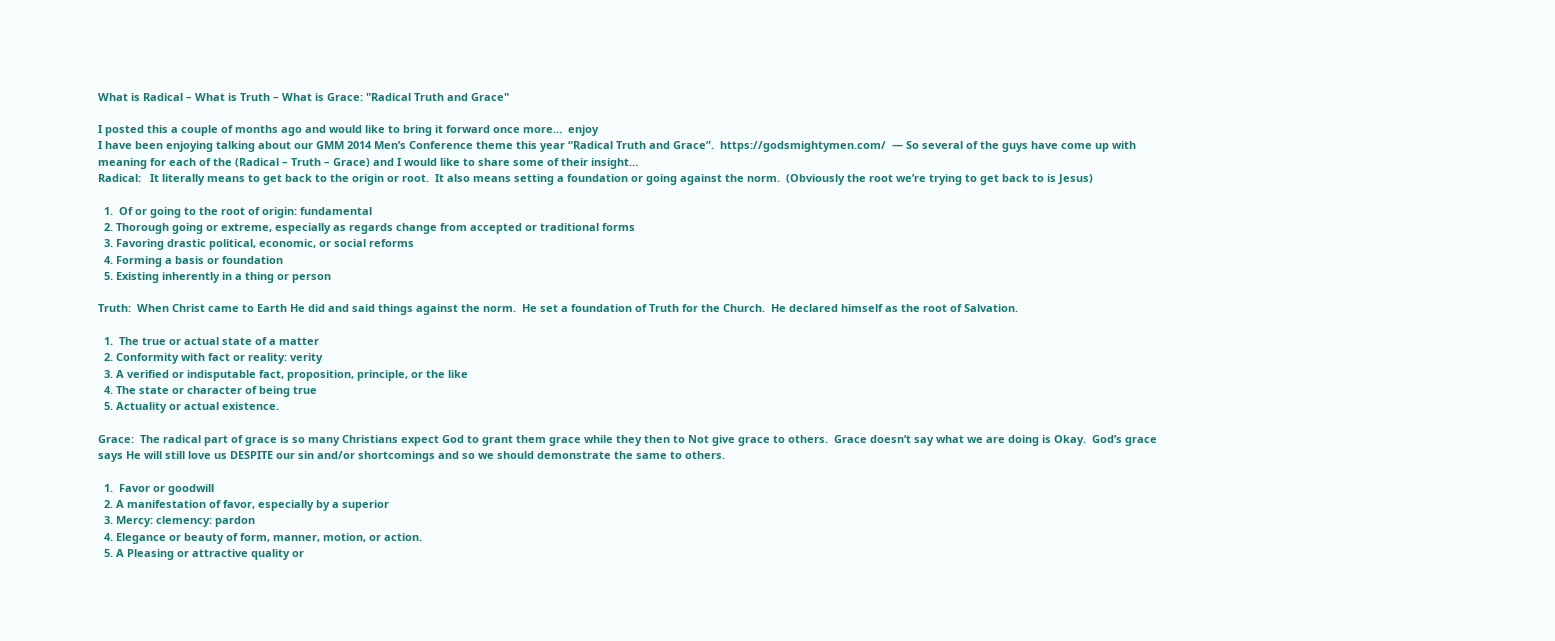What is Radical – What is Truth – What is Grace: "Radical Truth and Grace"

I posted this a couple of months ago and would like to bring it forward once more…  enjoy
I have been enjoying talking about our GMM 2014 Men’s Conference theme this year “Radical Truth and Grace”.  https://godsmightymen.com/  — So several of the guys have come up with meaning for each of the (Radical – Truth – Grace) and I would like to share some of their insight…
Radical:   It literally means to get back to the origin or root.  It also means setting a foundation or going against the norm.  (Obviously the root we’re trying to get back to is Jesus)

  1.  Of or going to the root of origin: fundamental
  2. Thorough going or extreme, especially as regards change from accepted or traditional forms
  3. Favoring drastic political, economic, or social reforms
  4. Forming a basis or foundation
  5. Existing inherently in a thing or person

Truth:  When Christ came to Earth He did and said things against the norm.  He set a foundation of Truth for the Church.  He declared himself as the root of Salvation.

  1.  The true or actual state of a matter
  2. Conformity with fact or reality: verity
  3. A verified or indisputable fact, proposition, principle, or the like
  4. The state or character of being true
  5. Actuality or actual existence.

Grace:  The radical part of grace is so many Christians expect God to grant them grace while they then to Not give grace to others.  Grace doesn’t say what we are doing is Okay.  God’s grace says He will still love us DESPITE our sin and/or shortcomings and so we should demonstrate the same to others.

  1.  Favor or goodwill
  2. A manifestation of favor, especially by a superior
  3. Mercy: clemency: pardon
  4. Elegance or beauty of form, manner, motion, or action.
  5. A Pleasing or attractive quality or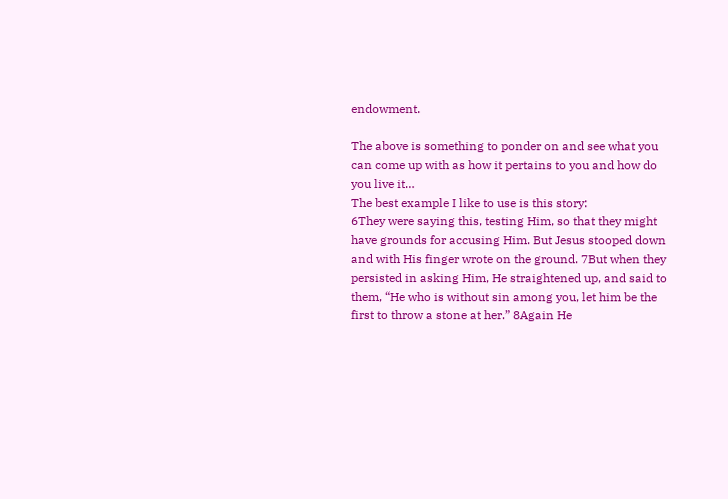endowment.

The above is something to ponder on and see what you can come up with as how it pertains to you and how do you live it…
The best example I like to use is this story:
6They were saying this, testing Him, so that they might have grounds for accusing Him. But Jesus stooped down and with His finger wrote on the ground. 7But when they persisted in asking Him, He straightened up, and said to them, “He who is without sin among you, let him be the first to throw a stone at her.” 8Again He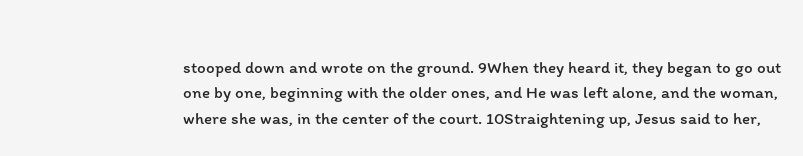stooped down and wrote on the ground. 9When they heard it, they began to go out one by one, beginning with the older ones, and He was left alone, and the woman, where she was, in the center of the court. 10Straightening up, Jesus said to her,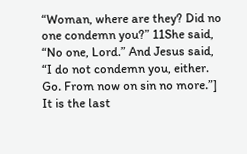“Woman, where are they? Did no one condemn you?” 11She said, “No one, Lord.” And Jesus said, “I do not condemn you, either. Go. From now on sin no more.”]
It is the last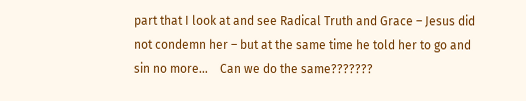part that I look at and see Radical Truth and Grace – Jesus did not condemn her – but at the same time he told her to go and sin no more…    Can we do the same???????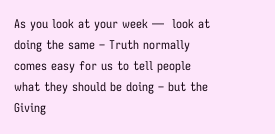As you look at your week —  look at doing the same – Truth normally comes easy for us to tell people what they should be doing – but the Giving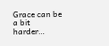Grace can be a bit harder…